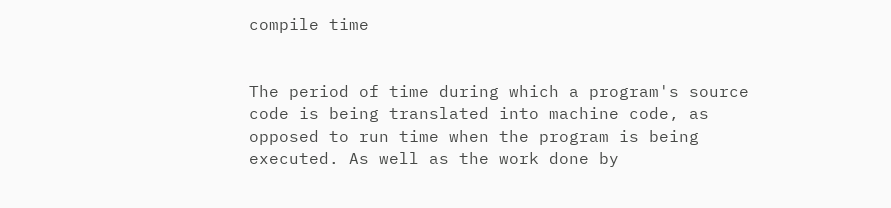compile time


The period of time during which a program's source code is being translated into machine code, as opposed to run time when the program is being executed. As well as the work done by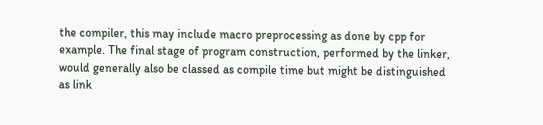the compiler, this may include macro preprocessing as done by cpp for example. The final stage of program construction, performed by the linker, would generally also be classed as compile time but might be distinguished as link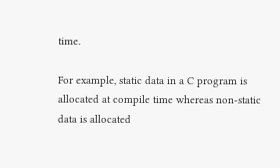time.

For example, static data in a C program is allocated at compile time whereas non-static data is allocated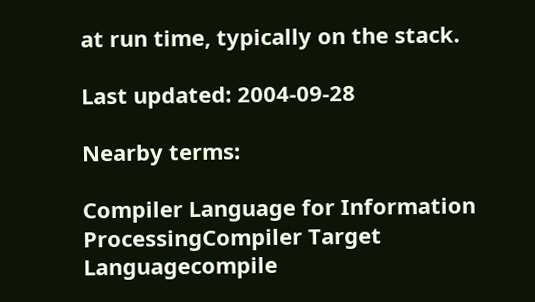at run time, typically on the stack.

Last updated: 2004-09-28

Nearby terms:

Compiler Language for Information ProcessingCompiler Target Languagecompile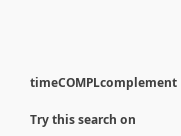timeCOMPLcomplement

Try this search on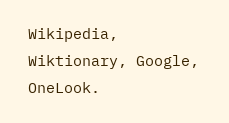Wikipedia, Wiktionary, Google, OneLook.